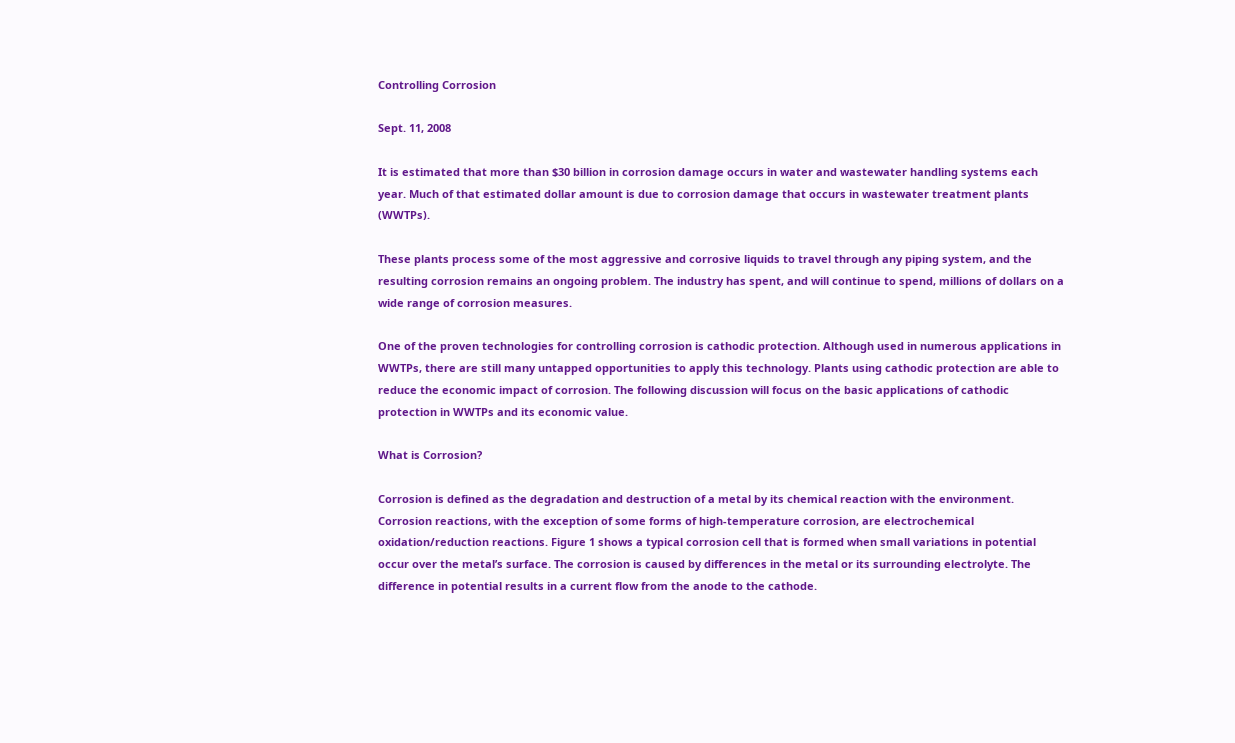Controlling Corrosion

Sept. 11, 2008

It is estimated that more than $30 billion in corrosion damage occurs in water and wastewater handling systems each year. Much of that estimated dollar amount is due to corrosion damage that occurs in wastewater treatment plants (WWTPs).

These plants process some of the most aggressive and corrosive liquids to travel through any piping system, and the resulting corrosion remains an ongoing problem. The industry has spent, and will continue to spend, millions of dollars on a wide range of corrosion measures.

One of the proven technologies for controlling corrosion is cathodic protection. Although used in numerous applications in WWTPs, there are still many untapped opportunities to apply this technology. Plants using cathodic protection are able to reduce the economic impact of corrosion. The following discussion will focus on the basic applications of cathodic protection in WWTPs and its economic value.

What is Corrosion?

Corrosion is defined as the degradation and destruction of a metal by its chemical reaction with the environment. Corrosion reactions, with the exception of some forms of high-temperature corrosion, are electrochemical oxidation/reduction reactions. Figure 1 shows a typical corrosion cell that is formed when small variations in potential occur over the metal’s surface. The corrosion is caused by differences in the metal or its surrounding electrolyte. The difference in potential results in a current flow from the anode to the cathode.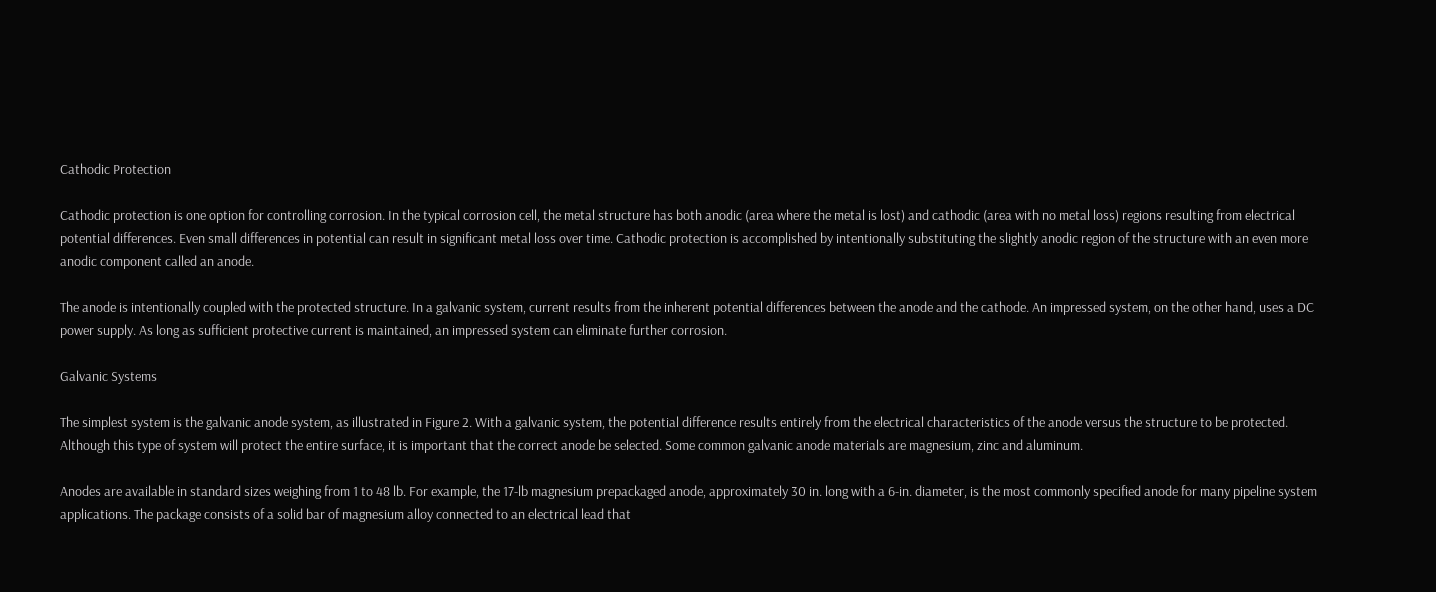Cathodic Protection

Cathodic protection is one option for controlling corrosion. In the typical corrosion cell, the metal structure has both anodic (area where the metal is lost) and cathodic (area with no metal loss) regions resulting from electrical potential differences. Even small differences in potential can result in significant metal loss over time. Cathodic protection is accomplished by intentionally substituting the slightly anodic region of the structure with an even more anodic component called an anode.

The anode is intentionally coupled with the protected structure. In a galvanic system, current results from the inherent potential differences between the anode and the cathode. An impressed system, on the other hand, uses a DC power supply. As long as sufficient protective current is maintained, an impressed system can eliminate further corrosion.

Galvanic Systems

The simplest system is the galvanic anode system, as illustrated in Figure 2. With a galvanic system, the potential difference results entirely from the electrical characteristics of the anode versus the structure to be protected. Although this type of system will protect the entire surface, it is important that the correct anode be selected. Some common galvanic anode materials are magnesium, zinc and aluminum.

Anodes are available in standard sizes weighing from 1 to 48 lb. For example, the 17-lb magnesium prepackaged anode, approximately 30 in. long with a 6-in. diameter, is the most commonly specified anode for many pipeline system applications. The package consists of a solid bar of magnesium alloy connected to an electrical lead that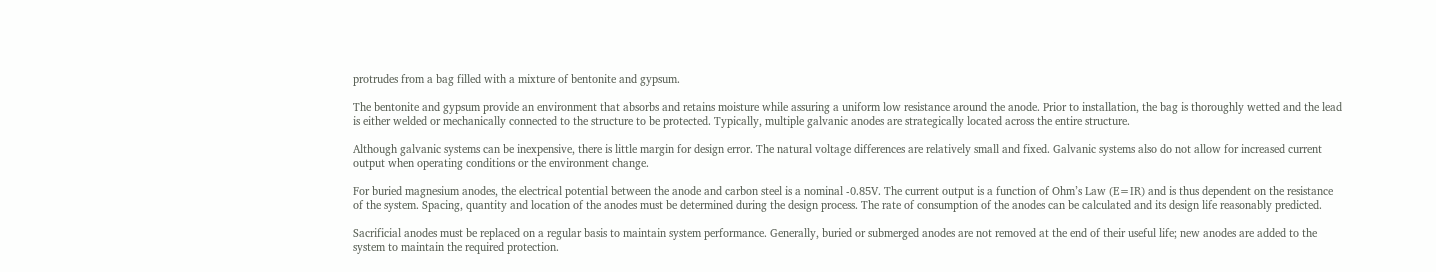protrudes from a bag filled with a mixture of bentonite and gypsum.

The bentonite and gypsum provide an environment that absorbs and retains moisture while assuring a uniform low resistance around the anode. Prior to installation, the bag is thoroughly wetted and the lead is either welded or mechanically connected to the structure to be protected. Typically, multiple galvanic anodes are strategically located across the entire structure.

Although galvanic systems can be inexpensive, there is little margin for design error. The natural voltage differences are relatively small and fixed. Galvanic systems also do not allow for increased current output when operating conditions or the environment change.

For buried magnesium anodes, the electrical potential between the anode and carbon steel is a nominal -0.85V. The current output is a function of Ohm’s Law (E=IR) and is thus dependent on the resistance of the system. Spacing, quantity and location of the anodes must be determined during the design process. The rate of consumption of the anodes can be calculated and its design life reasonably predicted.

Sacrificial anodes must be replaced on a regular basis to maintain system performance. Generally, buried or submerged anodes are not removed at the end of their useful life; new anodes are added to the system to maintain the required protection.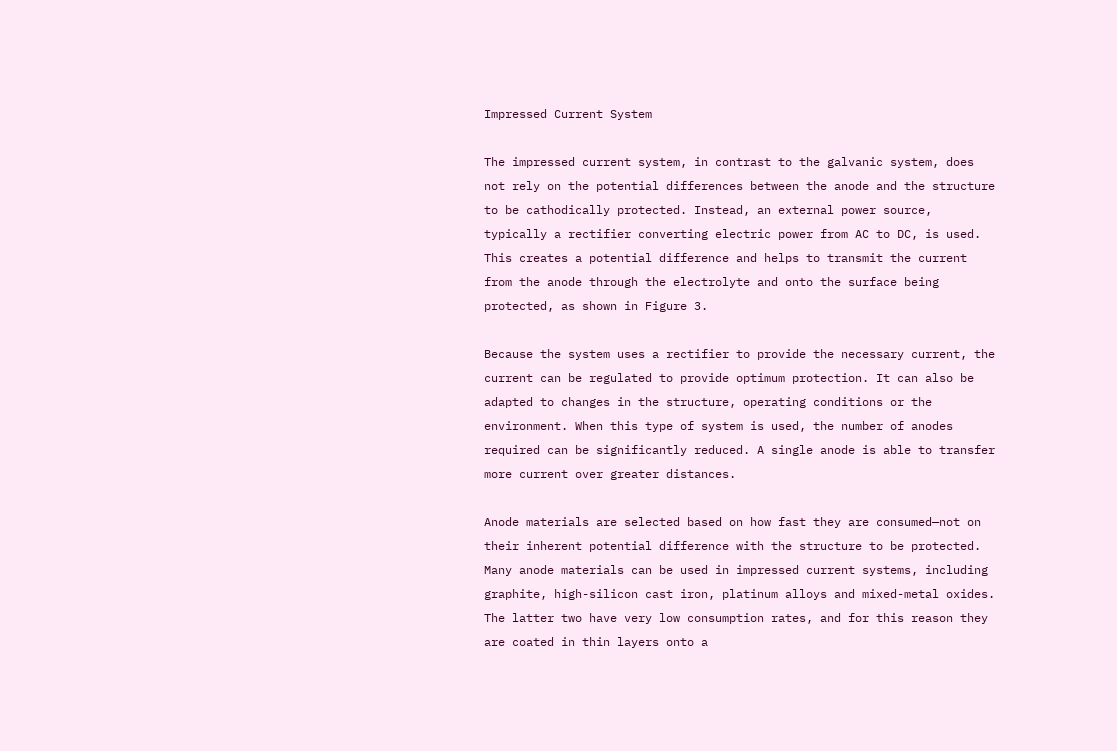Impressed Current System

The impressed current system, in contrast to the galvanic system, does not rely on the potential differences between the anode and the structure to be cathodically protected. Instead, an external power source, typically a rectifier converting electric power from AC to DC, is used. This creates a potential difference and helps to transmit the current from the anode through the electrolyte and onto the surface being protected, as shown in Figure 3.

Because the system uses a rectifier to provide the necessary current, the current can be regulated to provide optimum protection. It can also be adapted to changes in the structure, operating conditions or the environment. When this type of system is used, the number of anodes required can be significantly reduced. A single anode is able to transfer more current over greater distances.

Anode materials are selected based on how fast they are consumed—not on their inherent potential difference with the structure to be protected. Many anode materials can be used in impressed current systems, including graphite, high-silicon cast iron, platinum alloys and mixed-metal oxides. The latter two have very low consumption rates, and for this reason they are coated in thin layers onto a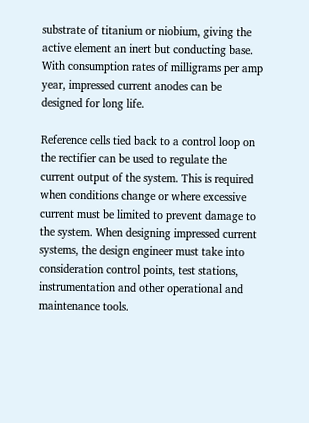substrate of titanium or niobium, giving the active element an inert but conducting base. With consumption rates of milligrams per amp year, impressed current anodes can be designed for long life.

Reference cells tied back to a control loop on the rectifier can be used to regulate the current output of the system. This is required when conditions change or where excessive current must be limited to prevent damage to the system. When designing impressed current systems, the design engineer must take into consideration control points, test stations, instrumentation and other operational and maintenance tools.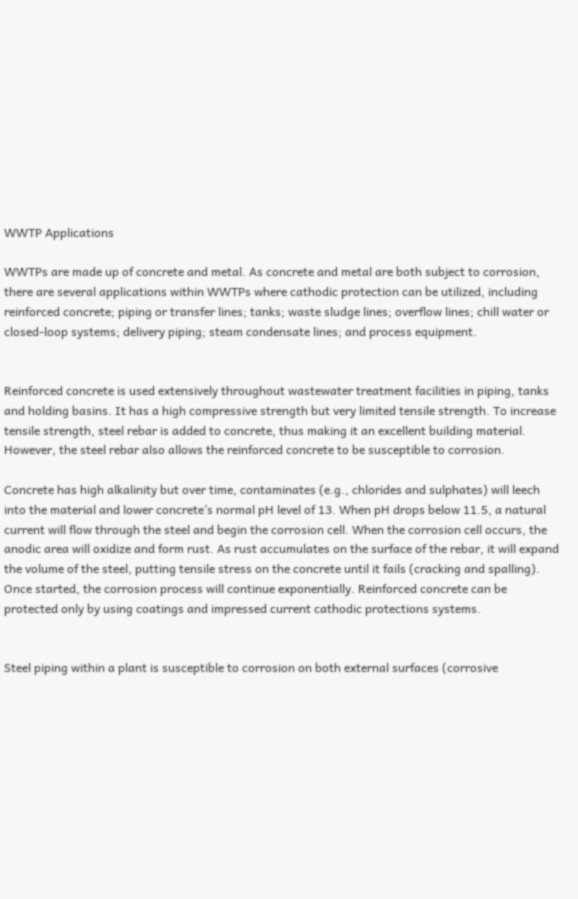WWTP Applications

WWTPs are made up of concrete and metal. As concrete and metal are both subject to corrosion, there are several applications within WWTPs where cathodic protection can be utilized, including reinforced concrete; piping or transfer lines; tanks; waste sludge lines; overflow lines; chill water or closed-loop systems; delivery piping; steam condensate lines; and process equipment.


Reinforced concrete is used extensively throughout wastewater treatment facilities in piping, tanks and holding basins. It has a high compressive strength but very limited tensile strength. To increase tensile strength, steel rebar is added to concrete, thus making it an excellent building material. However, the steel rebar also allows the reinforced concrete to be susceptible to corrosion.

Concrete has high alkalinity but over time, contaminates (e.g., chlorides and sulphates) will leech into the material and lower concrete’s normal pH level of 13. When pH drops below 11.5, a natural current will flow through the steel and begin the corrosion cell. When the corrosion cell occurs, the anodic area will oxidize and form rust. As rust accumulates on the surface of the rebar, it will expand the volume of the steel, putting tensile stress on the concrete until it fails (cracking and spalling). Once started, the corrosion process will continue exponentially. Reinforced concrete can be protected only by using coatings and impressed current cathodic protections systems.


Steel piping within a plant is susceptible to corrosion on both external surfaces (corrosive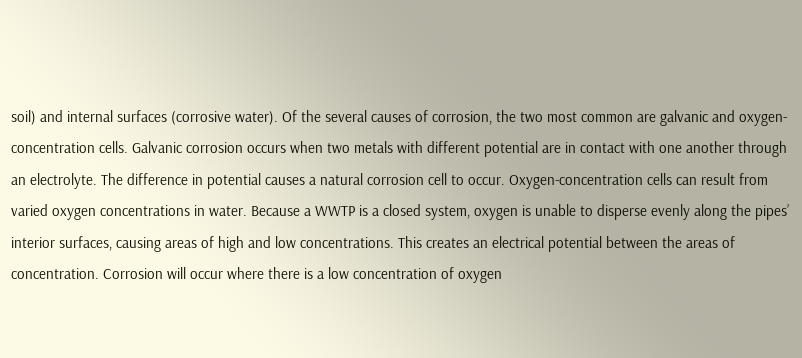soil) and internal surfaces (corrosive water). Of the several causes of corrosion, the two most common are galvanic and oxygen-concentration cells. Galvanic corrosion occurs when two metals with different potential are in contact with one another through an electrolyte. The difference in potential causes a natural corrosion cell to occur. Oxygen-concentration cells can result from varied oxygen concentrations in water. Because a WWTP is a closed system, oxygen is unable to disperse evenly along the pipes’ interior surfaces, causing areas of high and low concentrations. This creates an electrical potential between the areas of concentration. Corrosion will occur where there is a low concentration of oxygen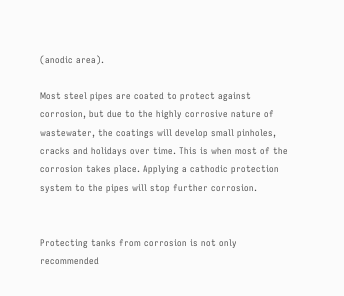(anodic area).

Most steel pipes are coated to protect against corrosion, but due to the highly corrosive nature of wastewater, the coatings will develop small pinholes, cracks and holidays over time. This is when most of the corrosion takes place. Applying a cathodic protection system to the pipes will stop further corrosion.


Protecting tanks from corrosion is not only recommended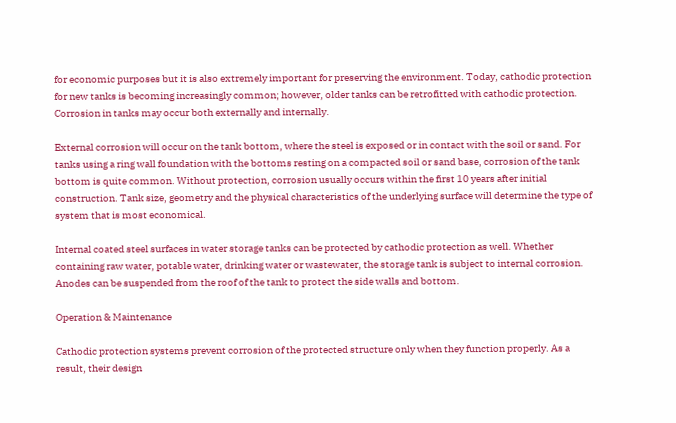for economic purposes but it is also extremely important for preserving the environment. Today, cathodic protection for new tanks is becoming increasingly common; however, older tanks can be retrofitted with cathodic protection. Corrosion in tanks may occur both externally and internally.

External corrosion will occur on the tank bottom, where the steel is exposed or in contact with the soil or sand. For tanks using a ring wall foundation with the bottoms resting on a compacted soil or sand base, corrosion of the tank bottom is quite common. Without protection, corrosion usually occurs within the first 10 years after initial construction. Tank size, geometry and the physical characteristics of the underlying surface will determine the type of system that is most economical.

Internal coated steel surfaces in water storage tanks can be protected by cathodic protection as well. Whether containing raw water, potable water, drinking water or wastewater, the storage tank is subject to internal corrosion. Anodes can be suspended from the roof of the tank to protect the side walls and bottom.

Operation & Maintenance

Cathodic protection systems prevent corrosion of the protected structure only when they function properly. As a result, their design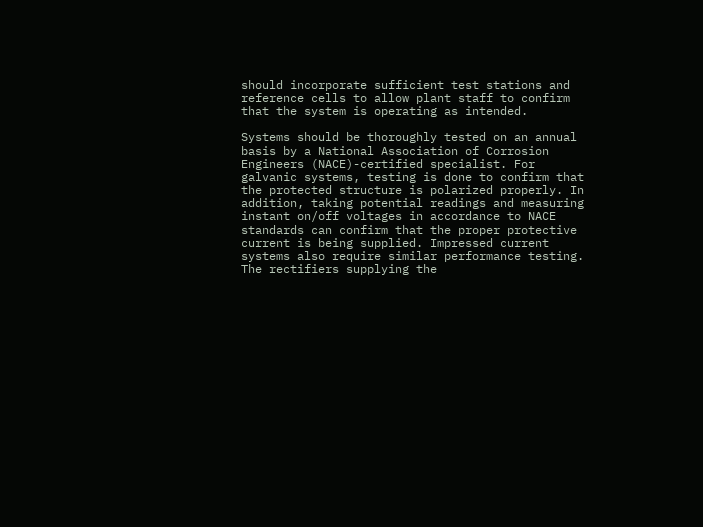should incorporate sufficient test stations and reference cells to allow plant staff to confirm that the system is operating as intended.

Systems should be thoroughly tested on an annual basis by a National Association of Corrosion Engineers (NACE)-certified specialist. For galvanic systems, testing is done to confirm that the protected structure is polarized properly. In addition, taking potential readings and measuring instant on/off voltages in accordance to NACE standards can confirm that the proper protective current is being supplied. Impressed current systems also require similar performance testing. The rectifiers supplying the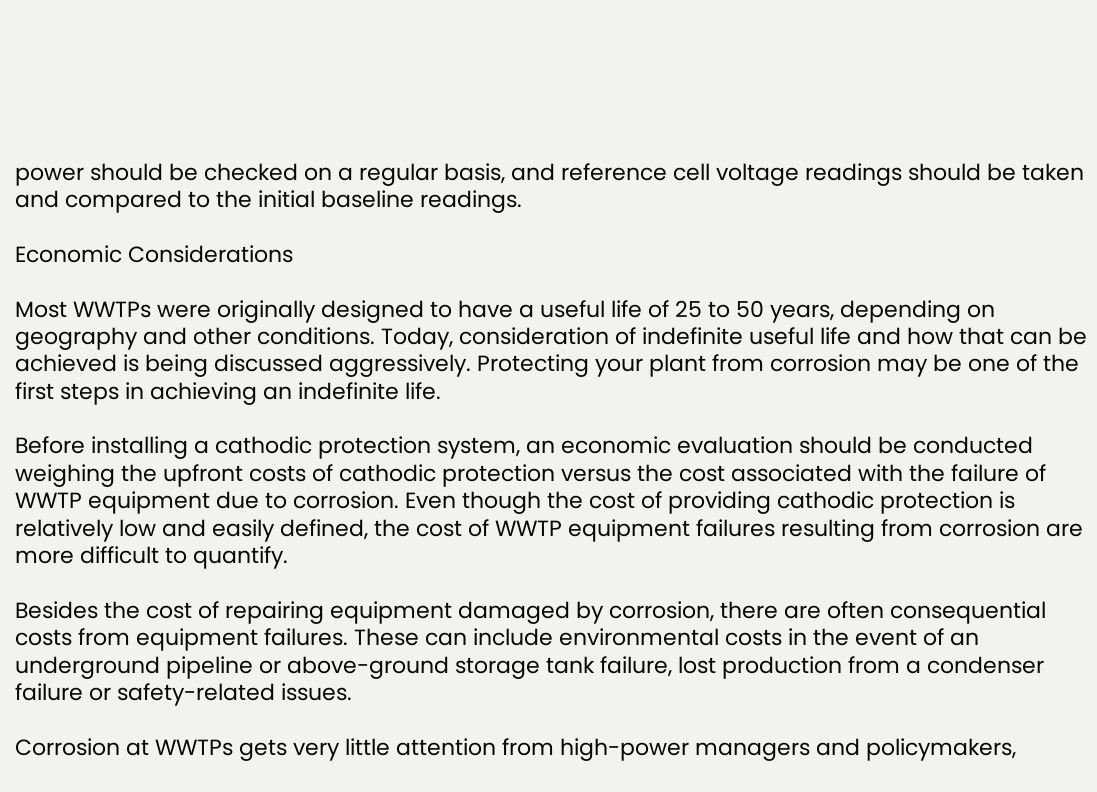power should be checked on a regular basis, and reference cell voltage readings should be taken and compared to the initial baseline readings.

Economic Considerations

Most WWTPs were originally designed to have a useful life of 25 to 50 years, depending on geography and other conditions. Today, consideration of indefinite useful life and how that can be achieved is being discussed aggressively. Protecting your plant from corrosion may be one of the first steps in achieving an indefinite life.

Before installing a cathodic protection system, an economic evaluation should be conducted weighing the upfront costs of cathodic protection versus the cost associated with the failure of WWTP equipment due to corrosion. Even though the cost of providing cathodic protection is relatively low and easily defined, the cost of WWTP equipment failures resulting from corrosion are more difficult to quantify.

Besides the cost of repairing equipment damaged by corrosion, there are often consequential costs from equipment failures. These can include environmental costs in the event of an underground pipeline or above-ground storage tank failure, lost production from a condenser failure or safety-related issues.

Corrosion at WWTPs gets very little attention from high-power managers and policymakers,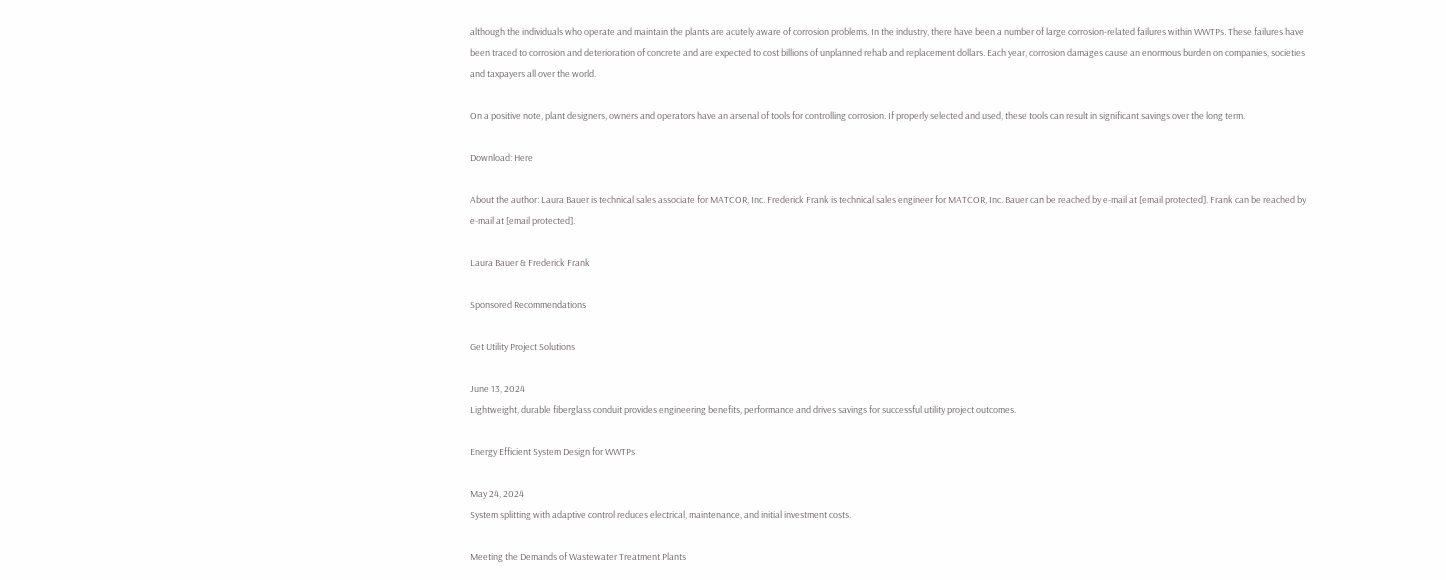although the individuals who operate and maintain the plants are acutely aware of corrosion problems. In the industry, there have been a number of large corrosion-related failures within WWTPs. These failures have been traced to corrosion and deterioration of concrete and are expected to cost billions of unplanned rehab and replacement dollars. Each year, corrosion damages cause an enormous burden on companies, societies and taxpayers all over the world.

On a positive note, plant designers, owners and operators have an arsenal of tools for controlling corrosion. If properly selected and used, these tools can result in significant savings over the long term.

Download: Here

About the author: Laura Bauer is technical sales associate for MATCOR, Inc. Frederick Frank is technical sales engineer for MATCOR, Inc. Bauer can be reached by e-mail at [email protected]. Frank can be reached by e-mail at [email protected].

Laura Bauer & Frederick Frank

Sponsored Recommendations

Get Utility Project Solutions

June 13, 2024
Lightweight, durable fiberglass conduit provides engineering benefits, performance and drives savings for successful utility project outcomes.

Energy Efficient System Design for WWTPs

May 24, 2024
System splitting with adaptive control reduces electrical, maintenance, and initial investment costs.

Meeting the Demands of Wastewater Treatment Plants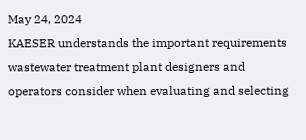May 24, 2024
KAESER understands the important requirements wastewater treatment plant designers and operators consider when evaluating and selecting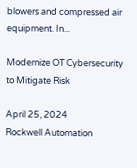blowers and compressed air equipment. In...

Modernize OT Cybersecurity to Mitigate Risk

April 25, 2024
Rockwell Automation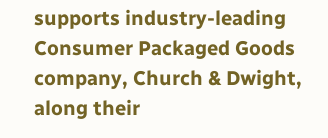supports industry-leading Consumer Packaged Goods company, Church & Dwight, along their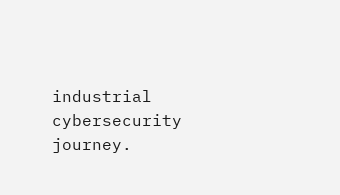industrial cybersecurity journey.